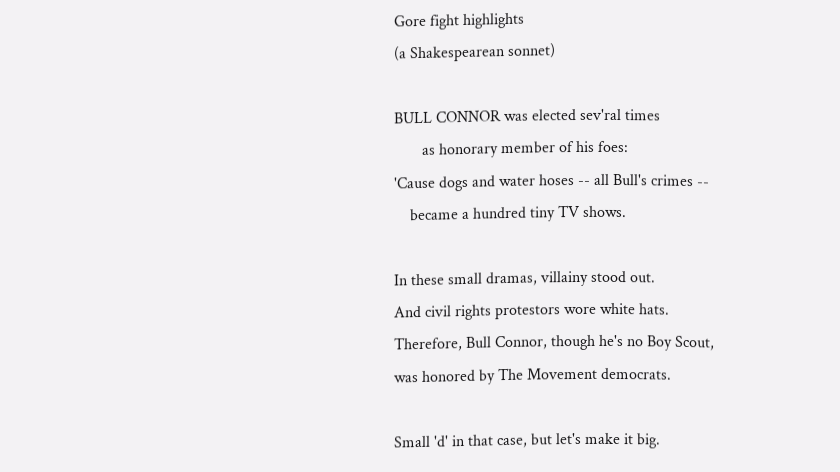Gore fight highlights
(a Shakespearean sonnet)

BULL CONNOR was elected sev'ral times
       as honorary member of his foes:
'Cause dogs and water hoses -- all Bull's crimes --
    became a hundred tiny TV shows.

In these small dramas, villainy stood out.
And civil rights protestors wore white hats.
Therefore, Bull Connor, though he's no Boy Scout,
was honored by The Movement democrats.

Small 'd' in that case, but let's make it big.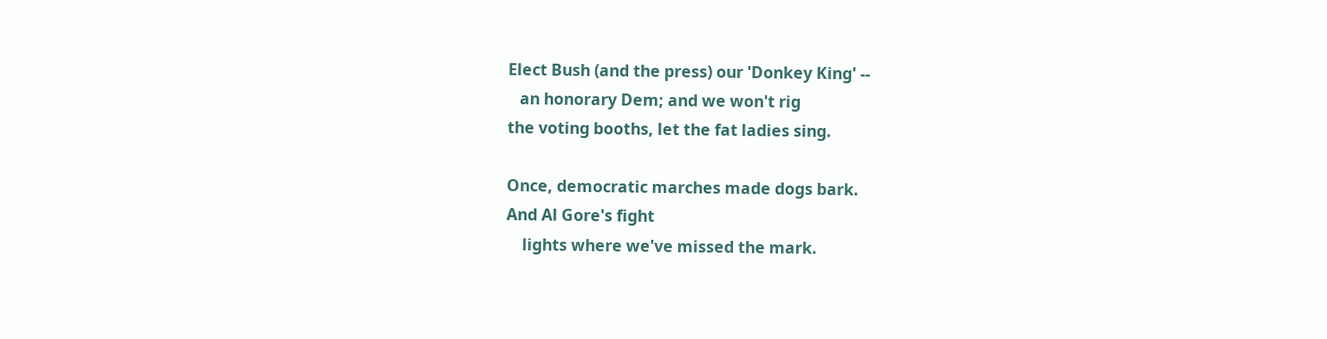Elect Bush (and the press) our 'Donkey King' --
   an honorary Dem; and we won't rig
the voting booths, let the fat ladies sing.

Once, democratic marches made dogs bark.
And Al Gore's fight
    lights where we've missed the mark.